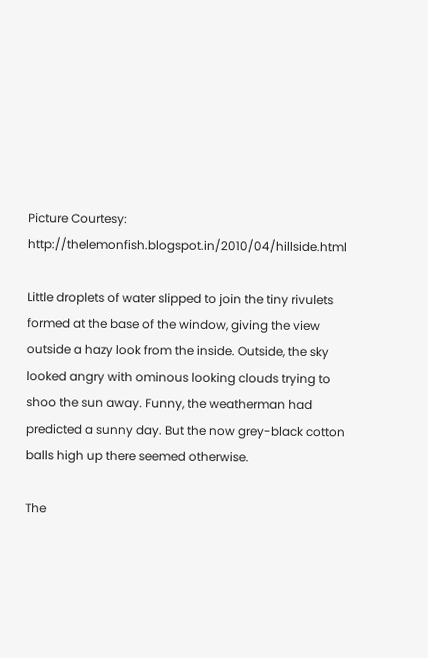Picture Courtesy: http://thelemonfish.blogspot.in/2010/04/hillside.html

Little droplets of water slipped to join the tiny rivulets formed at the base of the window, giving the view outside a hazy look from the inside. Outside, the sky looked angry with ominous looking clouds trying to shoo the sun away. Funny, the weatherman had predicted a sunny day. But the now grey-black cotton balls high up there seemed otherwise.

The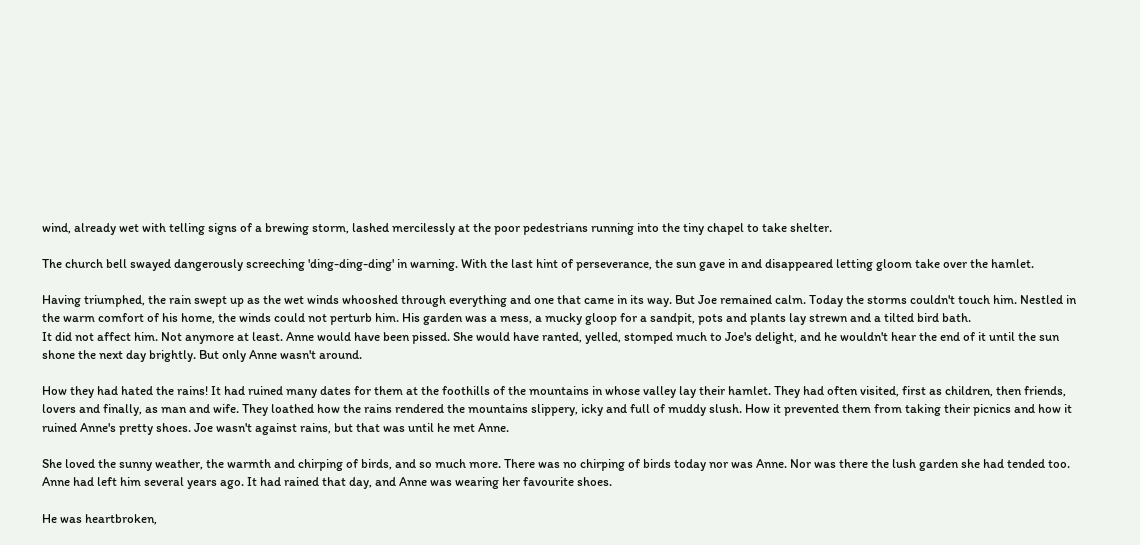wind, already wet with telling signs of a brewing storm, lashed mercilessly at the poor pedestrians running into the tiny chapel to take shelter.

The church bell swayed dangerously screeching 'ding-ding-ding' in warning. With the last hint of perseverance, the sun gave in and disappeared letting gloom take over the hamlet.

Having triumphed, the rain swept up as the wet winds whooshed through everything and one that came in its way. But Joe remained calm. Today the storms couldn't touch him. Nestled in the warm comfort of his home, the winds could not perturb him. His garden was a mess, a mucky gloop for a sandpit, pots and plants lay strewn and a tilted bird bath.
It did not affect him. Not anymore at least. Anne would have been pissed. She would have ranted, yelled, stomped much to Joe's delight, and he wouldn't hear the end of it until the sun shone the next day brightly. But only Anne wasn't around.

How they had hated the rains! It had ruined many dates for them at the foothills of the mountains in whose valley lay their hamlet. They had often visited, first as children, then friends, lovers and finally, as man and wife. They loathed how the rains rendered the mountains slippery, icky and full of muddy slush. How it prevented them from taking their picnics and how it ruined Anne's pretty shoes. Joe wasn't against rains, but that was until he met Anne.

She loved the sunny weather, the warmth and chirping of birds, and so much more. There was no chirping of birds today nor was Anne. Nor was there the lush garden she had tended too. Anne had left him several years ago. It had rained that day, and Anne was wearing her favourite shoes.

He was heartbroken,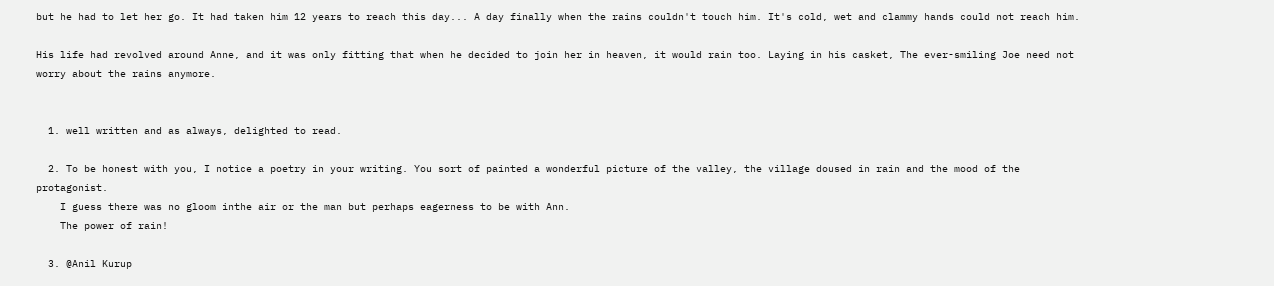but he had to let her go. It had taken him 12 years to reach this day... A day finally when the rains couldn't touch him. It's cold, wet and clammy hands could not reach him.

His life had revolved around Anne, and it was only fitting that when he decided to join her in heaven, it would rain too. Laying in his casket, The ever-smiling Joe need not worry about the rains anymore.


  1. well written and as always, delighted to read.

  2. To be honest with you, I notice a poetry in your writing. You sort of painted a wonderful picture of the valley, the village doused in rain and the mood of the protagonist.
    I guess there was no gloom inthe air or the man but perhaps eagerness to be with Ann.
    The power of rain!

  3. @Anil Kurup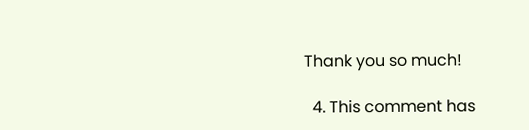Thank you so much!

  4. This comment has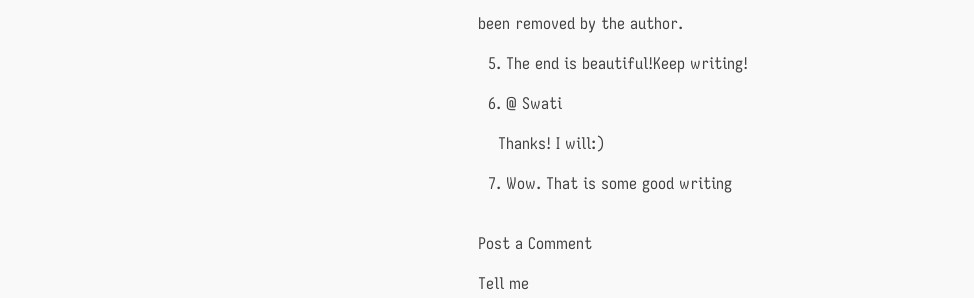been removed by the author.

  5. The end is beautiful!Keep writing!

  6. @ Swati

    Thanks! I will:)

  7. Wow. That is some good writing


Post a Comment

Tell me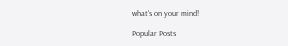what's on your mind!

Popular Posts